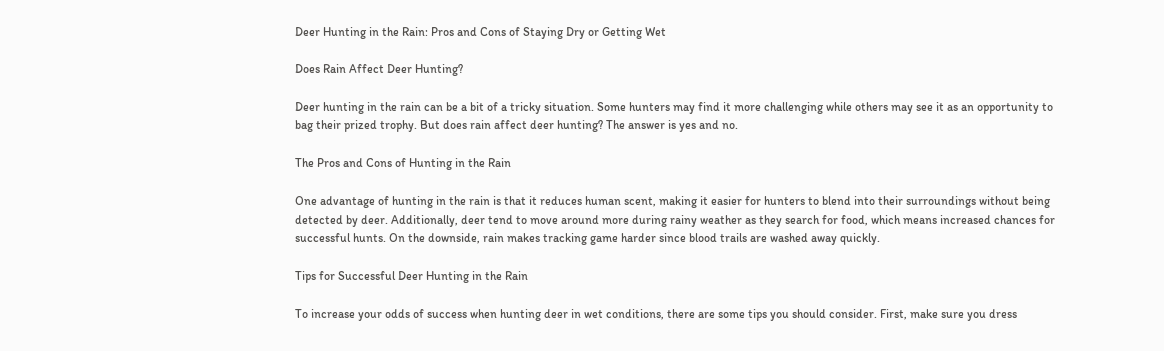Deer Hunting in the Rain: Pros and Cons of Staying Dry or Getting Wet

Does Rain Affect Deer Hunting?

Deer hunting in the rain can be a bit of a tricky situation. Some hunters may find it more challenging while others may see it as an opportunity to bag their prized trophy. But does rain affect deer hunting? The answer is yes and no.

The Pros and Cons of Hunting in the Rain

One advantage of hunting in the rain is that it reduces human scent, making it easier for hunters to blend into their surroundings without being detected by deer. Additionally, deer tend to move around more during rainy weather as they search for food, which means increased chances for successful hunts. On the downside, rain makes tracking game harder since blood trails are washed away quickly.

Tips for Successful Deer Hunting in the Rain

To increase your odds of success when hunting deer in wet conditions, there are some tips you should consider. First, make sure you dress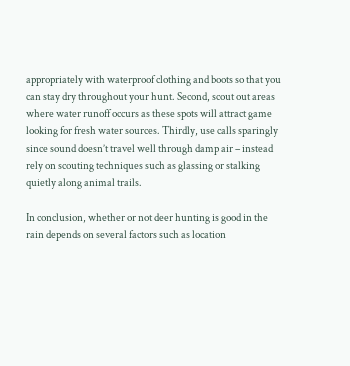appropriately with waterproof clothing and boots so that you can stay dry throughout your hunt. Second, scout out areas where water runoff occurs as these spots will attract game looking for fresh water sources. Thirdly, use calls sparingly since sound doesn’t travel well through damp air – instead rely on scouting techniques such as glassing or stalking quietly along animal trails.

In conclusion, whether or not deer hunting is good in the rain depends on several factors such as location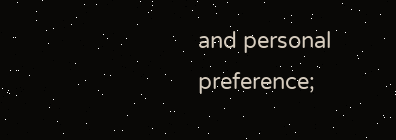and personal preference;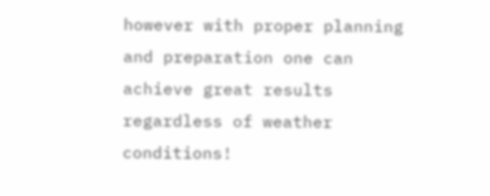however with proper planning and preparation one can achieve great results regardless of weather conditions!